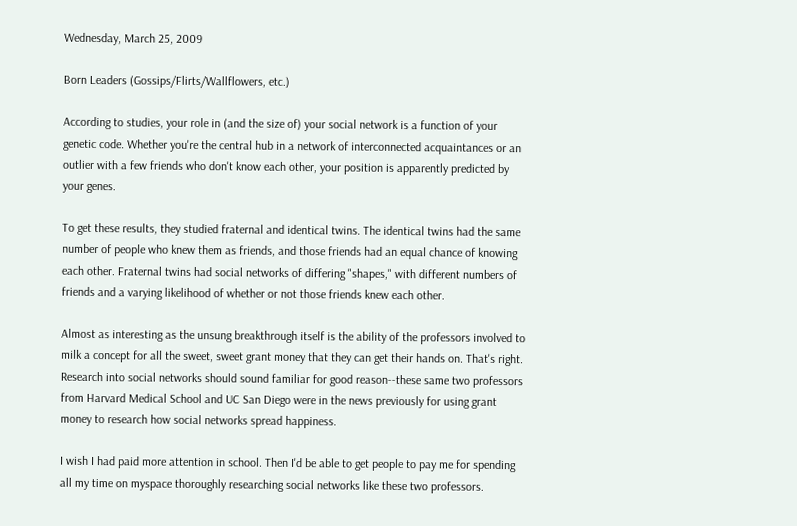Wednesday, March 25, 2009

Born Leaders (Gossips/Flirts/Wallflowers, etc.)

According to studies, your role in (and the size of) your social network is a function of your genetic code. Whether you're the central hub in a network of interconnected acquaintances or an outlier with a few friends who don't know each other, your position is apparently predicted by your genes.

To get these results, they studied fraternal and identical twins. The identical twins had the same number of people who knew them as friends, and those friends had an equal chance of knowing each other. Fraternal twins had social networks of differing "shapes," with different numbers of friends and a varying likelihood of whether or not those friends knew each other.

Almost as interesting as the unsung breakthrough itself is the ability of the professors involved to milk a concept for all the sweet, sweet grant money that they can get their hands on. That's right. Research into social networks should sound familiar for good reason--these same two professors from Harvard Medical School and UC San Diego were in the news previously for using grant money to research how social networks spread happiness.

I wish I had paid more attention in school. Then I'd be able to get people to pay me for spending all my time on myspace thoroughly researching social networks like these two professors.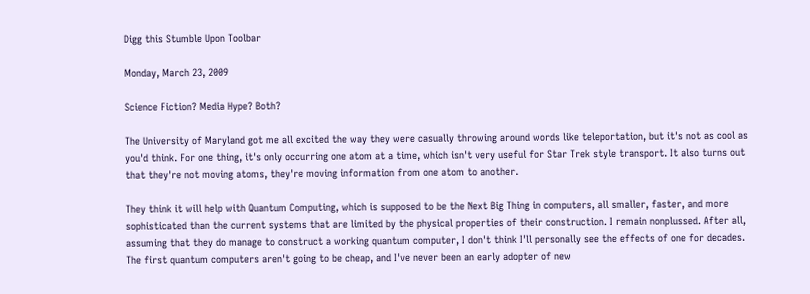Digg this Stumble Upon Toolbar

Monday, March 23, 2009

Science Fiction? Media Hype? Both?

The University of Maryland got me all excited the way they were casually throwing around words like teleportation, but it's not as cool as you'd think. For one thing, it's only occurring one atom at a time, which isn't very useful for Star Trek style transport. It also turns out that they're not moving atoms, they're moving information from one atom to another.

They think it will help with Quantum Computing, which is supposed to be the Next Big Thing in computers, all smaller, faster, and more sophisticated than the current systems that are limited by the physical properties of their construction. I remain nonplussed. After all, assuming that they do manage to construct a working quantum computer, I don't think I'll personally see the effects of one for decades. The first quantum computers aren't going to be cheap, and I've never been an early adopter of new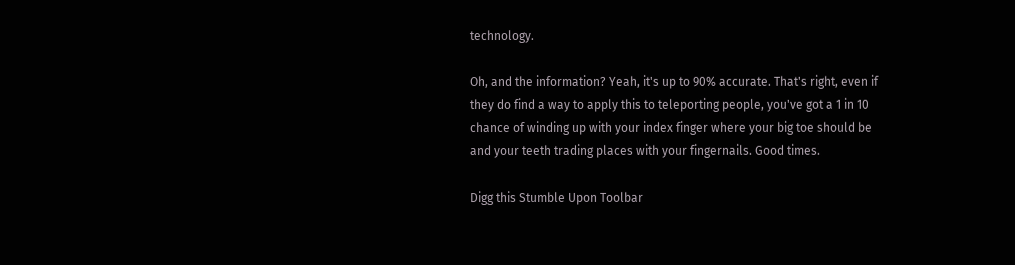technology.

Oh, and the information? Yeah, it's up to 90% accurate. That's right, even if they do find a way to apply this to teleporting people, you've got a 1 in 10 chance of winding up with your index finger where your big toe should be and your teeth trading places with your fingernails. Good times.

Digg this Stumble Upon Toolbar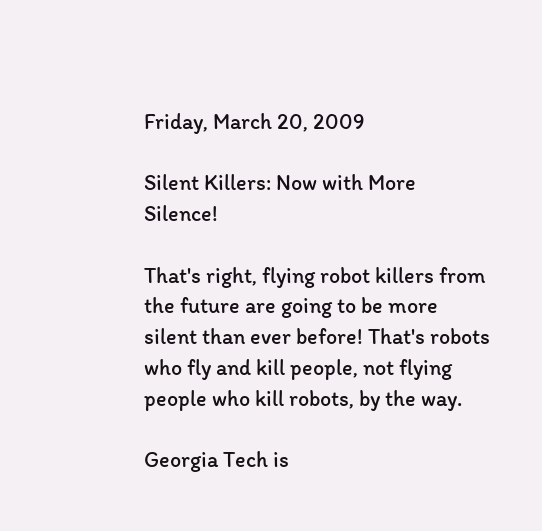Friday, March 20, 2009

Silent Killers: Now with More Silence!

That's right, flying robot killers from the future are going to be more silent than ever before! That's robots who fly and kill people, not flying people who kill robots, by the way.

Georgia Tech is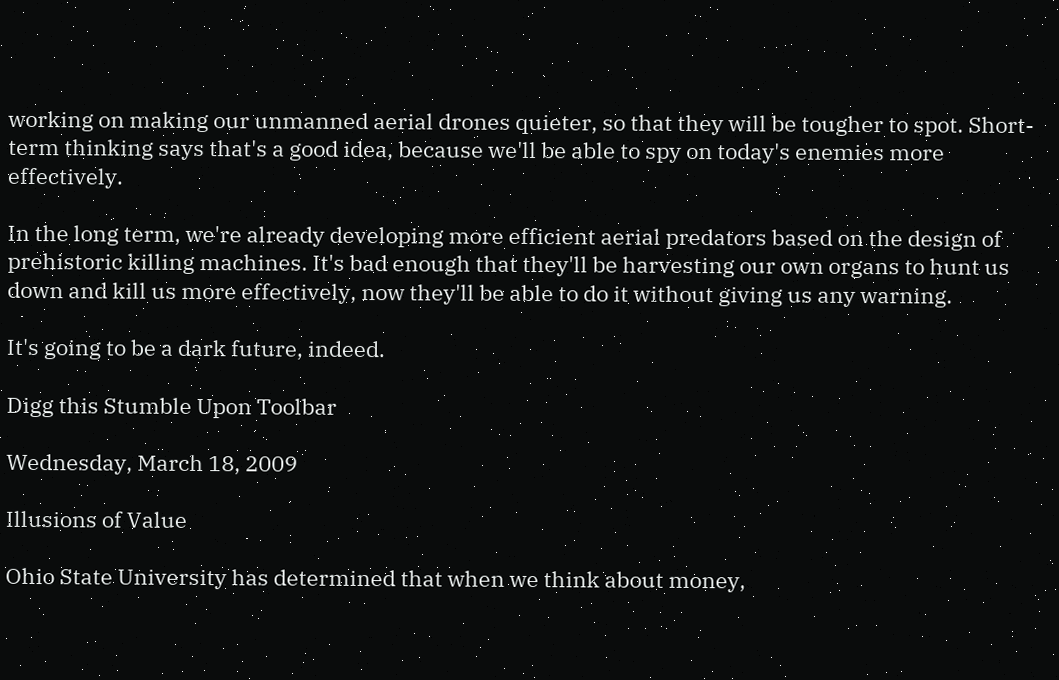working on making our unmanned aerial drones quieter, so that they will be tougher to spot. Short-term thinking says that's a good idea, because we'll be able to spy on today's enemies more effectively.

In the long term, we're already developing more efficient aerial predators based on the design of prehistoric killing machines. It's bad enough that they'll be harvesting our own organs to hunt us down and kill us more effectively, now they'll be able to do it without giving us any warning.

It's going to be a dark future, indeed.

Digg this Stumble Upon Toolbar

Wednesday, March 18, 2009

Illusions of Value

Ohio State University has determined that when we think about money,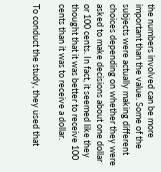the numbers involved can be more important than the value. Some of the subjects were actually making different choices depending on whether they were asked to make decisions about one dollar or 100 cents. In fact, it seemed like they thought that it was better to receive 100 cents than it was to receive a dollar.

To conduct the study, they used that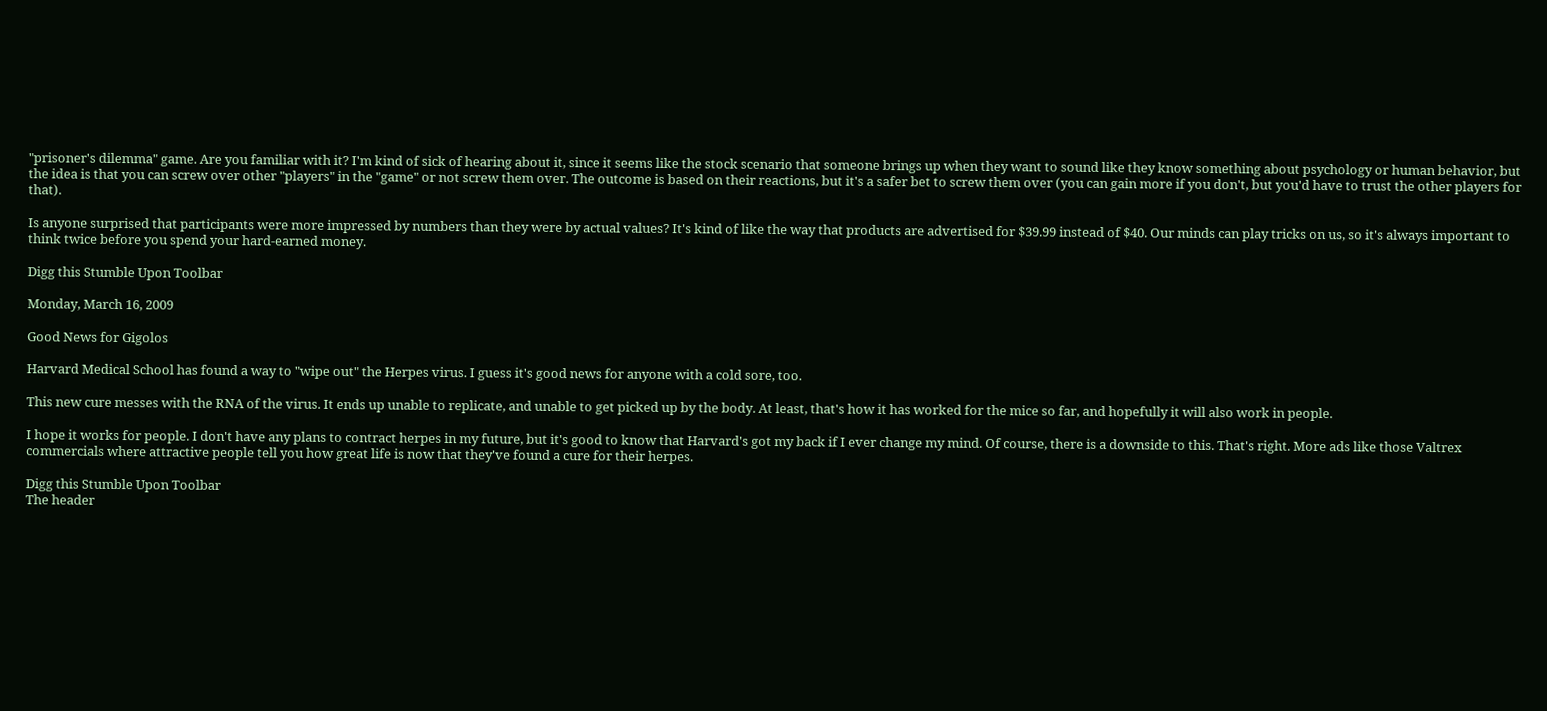"prisoner's dilemma" game. Are you familiar with it? I'm kind of sick of hearing about it, since it seems like the stock scenario that someone brings up when they want to sound like they know something about psychology or human behavior, but the idea is that you can screw over other "players" in the "game" or not screw them over. The outcome is based on their reactions, but it's a safer bet to screw them over (you can gain more if you don't, but you'd have to trust the other players for that).

Is anyone surprised that participants were more impressed by numbers than they were by actual values? It's kind of like the way that products are advertised for $39.99 instead of $40. Our minds can play tricks on us, so it's always important to think twice before you spend your hard-earned money.

Digg this Stumble Upon Toolbar

Monday, March 16, 2009

Good News for Gigolos

Harvard Medical School has found a way to "wipe out" the Herpes virus. I guess it's good news for anyone with a cold sore, too.

This new cure messes with the RNA of the virus. It ends up unable to replicate, and unable to get picked up by the body. At least, that's how it has worked for the mice so far, and hopefully it will also work in people.

I hope it works for people. I don't have any plans to contract herpes in my future, but it's good to know that Harvard's got my back if I ever change my mind. Of course, there is a downside to this. That's right. More ads like those Valtrex commercials where attractive people tell you how great life is now that they've found a cure for their herpes.

Digg this Stumble Upon Toolbar
The header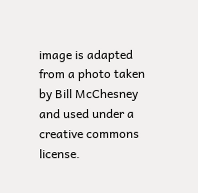image is adapted from a photo taken by Bill McChesney and used under a creative commons license.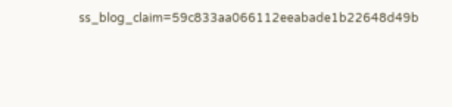ss_blog_claim=59c833aa066112eeabade1b22648d49b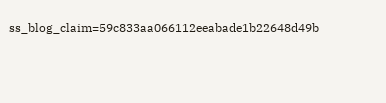ss_blog_claim=59c833aa066112eeabade1b22648d49b